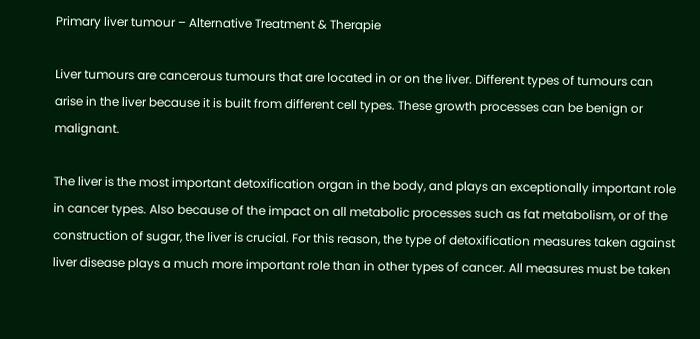Primary liver tumour – Alternative Treatment & Therapie

Liver tumours are cancerous tumours that are located in or on the liver. Different types of tumours can arise in the liver because it is built from different cell types. These growth processes can be benign or malignant.

The liver is the most important detoxification organ in the body, and plays an exceptionally important role in cancer types. Also because of the impact on all metabolic processes such as fat metabolism, or of the construction of sugar, the liver is crucial. For this reason, the type of detoxification measures taken against liver disease plays a much more important role than in other types of cancer. All measures must be taken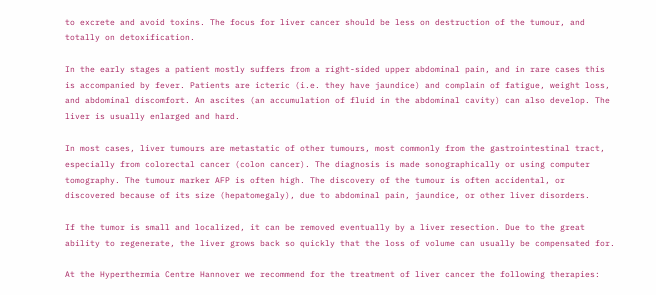to excrete and avoid toxins. The focus for liver cancer should be less on destruction of the tumour, and totally on detoxification.

In the early stages a patient mostly suffers from a right-sided upper abdominal pain, and in rare cases this is accompanied by fever. Patients are icteric (i.e. they have jaundice) and complain of fatigue, weight loss, and abdominal discomfort. An ascites (an accumulation of fluid in the abdominal cavity) can also develop. The liver is usually enlarged and hard.

In most cases, liver tumours are metastatic of other tumours, most commonly from the gastrointestinal tract, especially from colorectal cancer (colon cancer). The diagnosis is made sonographically or using computer tomography. The tumour marker AFP is often high. The discovery of the tumour is often accidental, or discovered because of its size (hepatomegaly), due to abdominal pain, jaundice, or other liver disorders.

If the tumor is small and localized, it can be removed eventually by a liver resection. Due to the great ability to regenerate, the liver grows back so quickly that the loss of volume can usually be compensated for.

At the Hyperthermia Centre Hannover we recommend for the treatment of liver cancer the following therapies: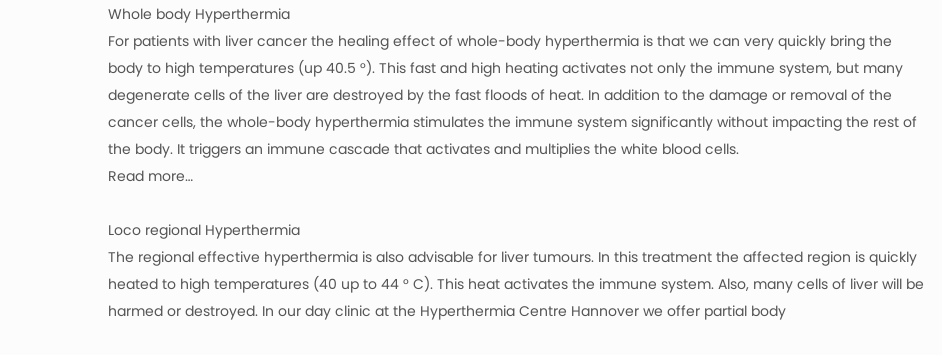Whole body Hyperthermia
For patients with liver cancer the healing effect of whole-body hyperthermia is that we can very quickly bring the body to high temperatures (up 40.5 °). This fast and high heating activates not only the immune system, but many degenerate cells of the liver are destroyed by the fast floods of heat. In addition to the damage or removal of the cancer cells, the whole-body hyperthermia stimulates the immune system significantly without impacting the rest of the body. It triggers an immune cascade that activates and multiplies the white blood cells.
Read more…

Loco regional Hyperthermia
The regional effective hyperthermia is also advisable for liver tumours. In this treatment the affected region is quickly heated to high temperatures (40 up to 44 ° C). This heat activates the immune system. Also, many cells of liver will be harmed or destroyed. In our day clinic at the Hyperthermia Centre Hannover we offer partial body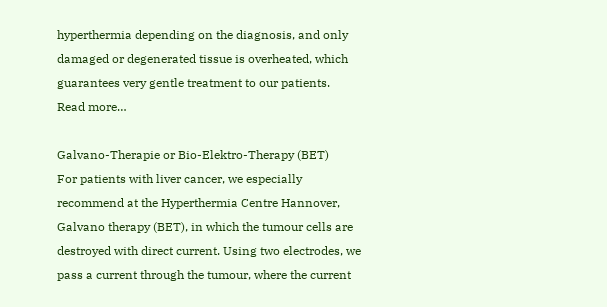hyperthermia depending on the diagnosis, and only damaged or degenerated tissue is overheated, which guarantees very gentle treatment to our patients.
Read more…

Galvano-Therapie or Bio-Elektro-Therapy (BET)
For patients with liver cancer, we especially recommend at the Hyperthermia Centre Hannover, Galvano therapy (BET), in which the tumour cells are destroyed with direct current. Using two electrodes, we pass a current through the tumour, where the current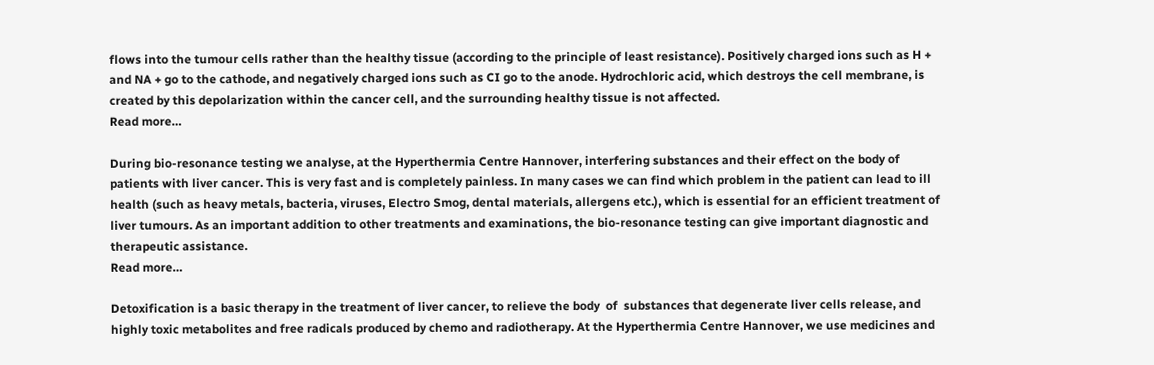flows into the tumour cells rather than the healthy tissue (according to the principle of least resistance). Positively charged ions such as H + and NA + go to the cathode, and negatively charged ions such as CI go to the anode. Hydrochloric acid, which destroys the cell membrane, is created by this depolarization within the cancer cell, and the surrounding healthy tissue is not affected.
Read more…

During bio-resonance testing we analyse, at the Hyperthermia Centre Hannover, interfering substances and their effect on the body of patients with liver cancer. This is very fast and is completely painless. In many cases we can find which problem in the patient can lead to ill health (such as heavy metals, bacteria, viruses, Electro Smog, dental materials, allergens etc.), which is essential for an efficient treatment of liver tumours. As an important addition to other treatments and examinations, the bio-resonance testing can give important diagnostic and therapeutic assistance.
Read more…

Detoxification is a basic therapy in the treatment of liver cancer, to relieve the body  of  substances that degenerate liver cells release, and highly toxic metabolites and free radicals produced by chemo and radiotherapy. At the Hyperthermia Centre Hannover, we use medicines and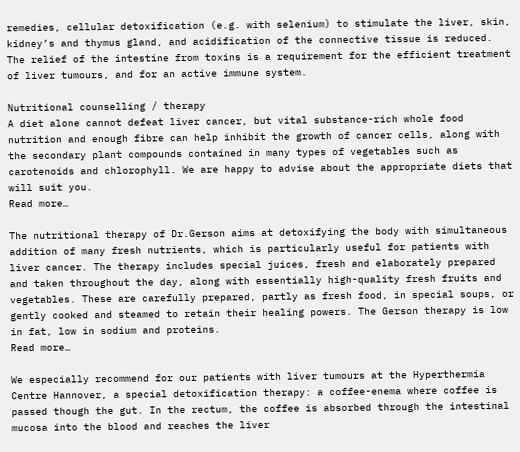remedies, cellular detoxification (e.g. with selenium) to stimulate the liver, skin, kidney’s and thymus gland, and acidification of the connective tissue is reduced. The relief of the intestine from toxins is a requirement for the efficient treatment of liver tumours, and for an active immune system.

Nutritional counselling / therapy
A diet alone cannot defeat liver cancer, but vital substance-rich whole food nutrition and enough fibre can help inhibit the growth of cancer cells, along with the secondary plant compounds contained in many types of vegetables such as carotenoids and chlorophyll. We are happy to advise about the appropriate diets that will suit you.
Read more…

The nutritional therapy of Dr.Gerson aims at detoxifying the body with simultaneous addition of many fresh nutrients, which is particularly useful for patients with liver cancer. The therapy includes special juices, fresh and elaborately prepared and taken throughout the day, along with essentially high-quality fresh fruits and vegetables. These are carefully prepared, partly as fresh food, in special soups, or gently cooked and steamed to retain their healing powers. The Gerson therapy is low in fat, low in sodium and proteins.
Read more…

We especially recommend for our patients with liver tumours at the Hyperthermia Centre Hannover, a special detoxification therapy: a coffee-enema where coffee is passed though the gut. In the rectum, the coffee is absorbed through the intestinal mucosa into the blood and reaches the liver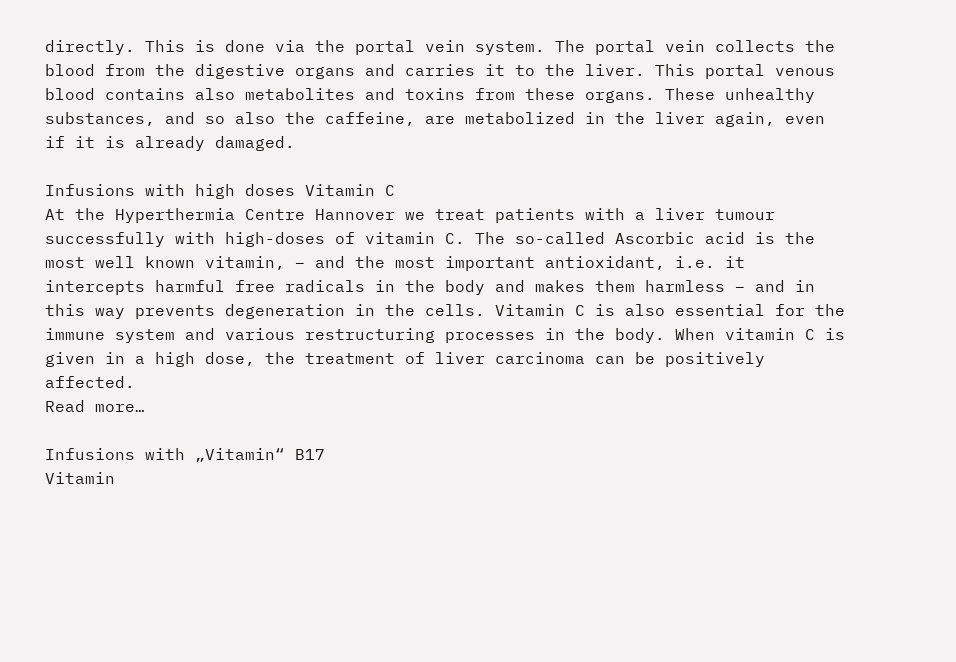directly. This is done via the portal vein system. The portal vein collects the blood from the digestive organs and carries it to the liver. This portal venous blood contains also metabolites and toxins from these organs. These unhealthy substances, and so also the caffeine, are metabolized in the liver again, even if it is already damaged.

Infusions with high doses Vitamin C
At the Hyperthermia Centre Hannover we treat patients with a liver tumour successfully with high-doses of vitamin C. The so-called Ascorbic acid is the most well known vitamin, – and the most important antioxidant, i.e. it intercepts harmful free radicals in the body and makes them harmless – and in this way prevents degeneration in the cells. Vitamin C is also essential for the immune system and various restructuring processes in the body. When vitamin C is given in a high dose, the treatment of liver carcinoma can be positively affected.
Read more…

Infusions with „Vitamin“ B17
Vitamin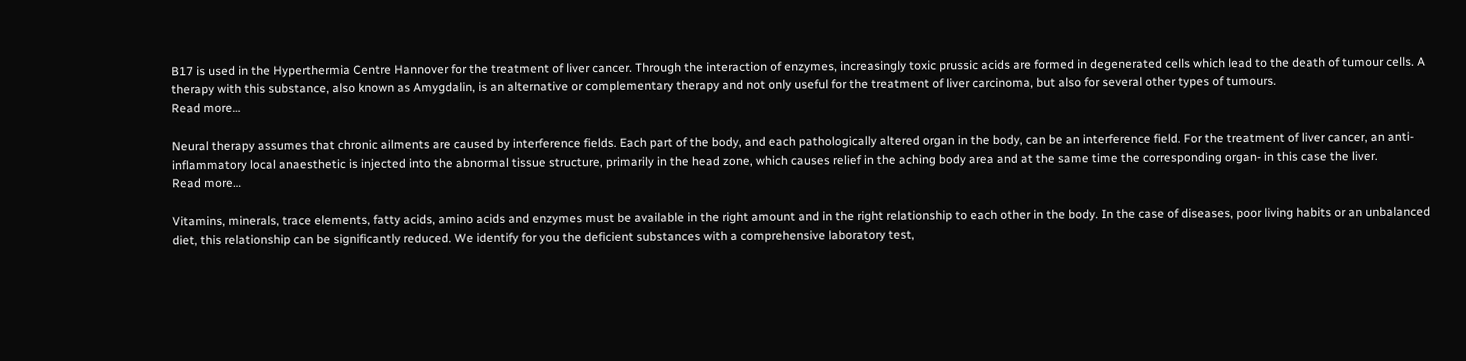B17 is used in the Hyperthermia Centre Hannover for the treatment of liver cancer. Through the interaction of enzymes, increasingly toxic prussic acids are formed in degenerated cells which lead to the death of tumour cells. A therapy with this substance, also known as Amygdalin, is an alternative or complementary therapy and not only useful for the treatment of liver carcinoma, but also for several other types of tumours.
Read more…

Neural therapy assumes that chronic ailments are caused by interference fields. Each part of the body, and each pathologically altered organ in the body, can be an interference field. For the treatment of liver cancer, an anti-inflammatory local anaesthetic is injected into the abnormal tissue structure, primarily in the head zone, which causes relief in the aching body area and at the same time the corresponding organ- in this case the liver.
Read more…

Vitamins, minerals, trace elements, fatty acids, amino acids and enzymes must be available in the right amount and in the right relationship to each other in the body. In the case of diseases, poor living habits or an unbalanced diet, this relationship can be significantly reduced. We identify for you the deficient substances with a comprehensive laboratory test,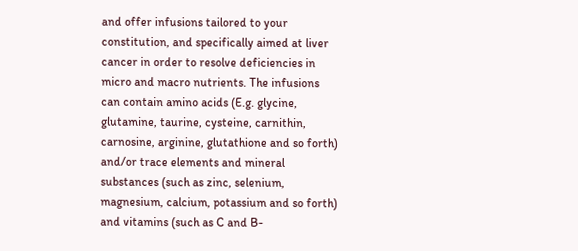and offer infusions tailored to your constitution, and specifically aimed at liver cancer in order to resolve deficiencies in micro and macro nutrients. The infusions can contain amino acids (E.g. glycine, glutamine, taurine, cysteine, carnithin, carnosine, arginine, glutathione and so forth) and/or trace elements and mineral substances (such as zinc, selenium, magnesium, calcium, potassium and so forth) and vitamins (such as C and B-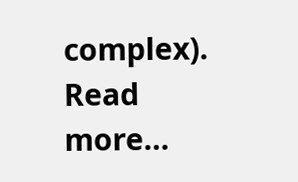complex).
Read more…